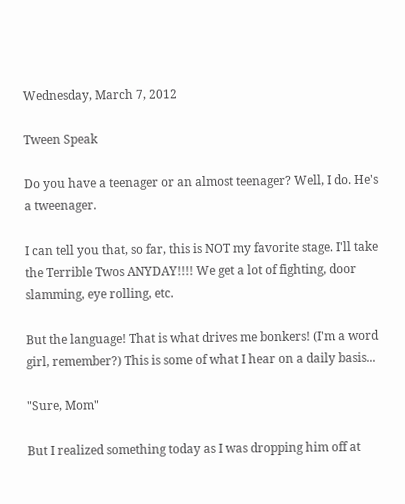Wednesday, March 7, 2012

Tween Speak

Do you have a teenager or an almost teenager? Well, I do. He's a tweenager.

I can tell you that, so far, this is NOT my favorite stage. I'll take the Terrible Twos ANYDAY!!!! We get a lot of fighting, door slamming, eye rolling, etc.

But the language! That is what drives me bonkers! (I'm a word girl, remember?) This is some of what I hear on a daily basis...

"Sure, Mom"

But I realized something today as I was dropping him off at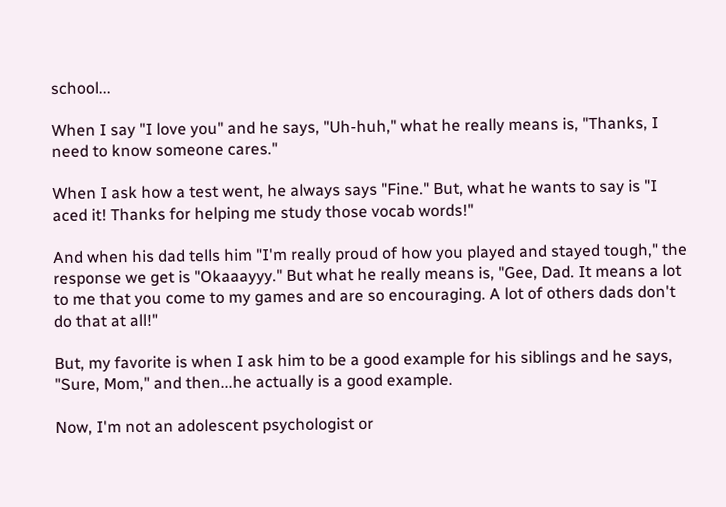school...

When I say "I love you" and he says, "Uh-huh," what he really means is, "Thanks, I need to know someone cares."

When I ask how a test went, he always says "Fine." But, what he wants to say is "I aced it! Thanks for helping me study those vocab words!"

And when his dad tells him "I'm really proud of how you played and stayed tough," the response we get is "Okaaayyy." But what he really means is, "Gee, Dad. It means a lot to me that you come to my games and are so encouraging. A lot of others dads don't do that at all!"

But, my favorite is when I ask him to be a good example for his siblings and he says, "Sure, Mom," and then...he actually is a good example.

Now, I'm not an adolescent psychologist or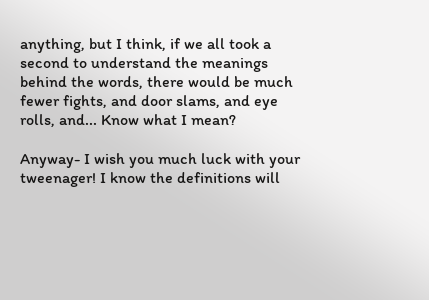anything, but I think, if we all took a second to understand the meanings behind the words, there would be much fewer fights, and door slams, and eye rolls, and... Know what I mean?

Anyway- I wish you much luck with your tweenager! I know the definitions will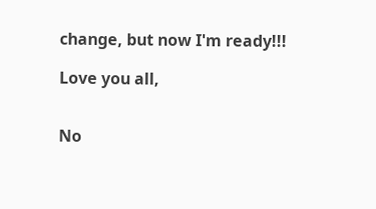change, but now I'm ready!!!

Love you all,


No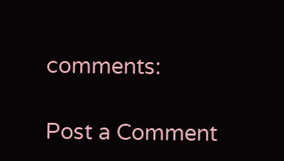comments:

Post a Comment